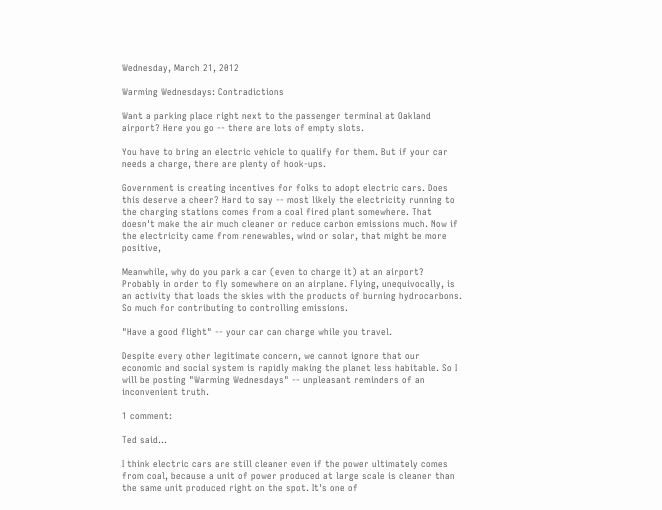Wednesday, March 21, 2012

Warming Wednesdays: Contradictions

Want a parking place right next to the passenger terminal at Oakland airport? Here you go -- there are lots of empty slots.

You have to bring an electric vehicle to qualify for them. But if your car needs a charge, there are plenty of hook-ups.

Government is creating incentives for folks to adopt electric cars. Does this deserve a cheer? Hard to say -- most likely the electricity running to the charging stations comes from a coal fired plant somewhere. That doesn't make the air much cleaner or reduce carbon emissions much. Now if the electricity came from renewables, wind or solar, that might be more positive,

Meanwhile, why do you park a car (even to charge it) at an airport? Probably in order to fly somewhere on an airplane. Flying, unequivocally, is an activity that loads the skies with the products of burning hydrocarbons. So much for contributing to controlling emissions.

"Have a good flight" -- your car can charge while you travel.

Despite every other legitimate concern, we cannot ignore that our economic and social system is rapidly making the planet less habitable. So I will be posting "Warming Wednesdays" -- unpleasant reminders of an inconvenient truth.

1 comment:

Ted said...

I think electric cars are still cleaner even if the power ultimately comes from coal, because a unit of power produced at large scale is cleaner than the same unit produced right on the spot. It's one of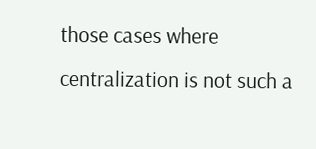those cases where centralization is not such a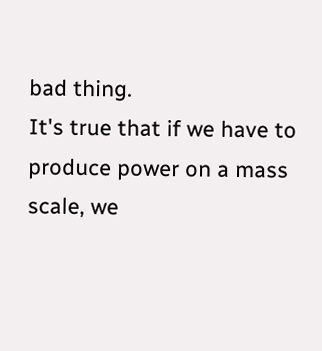bad thing.
It's true that if we have to produce power on a mass scale, we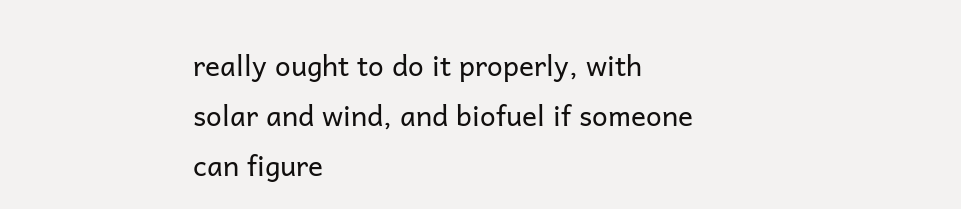really ought to do it properly, with solar and wind, and biofuel if someone can figure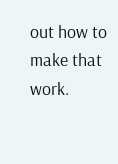out how to make that work.